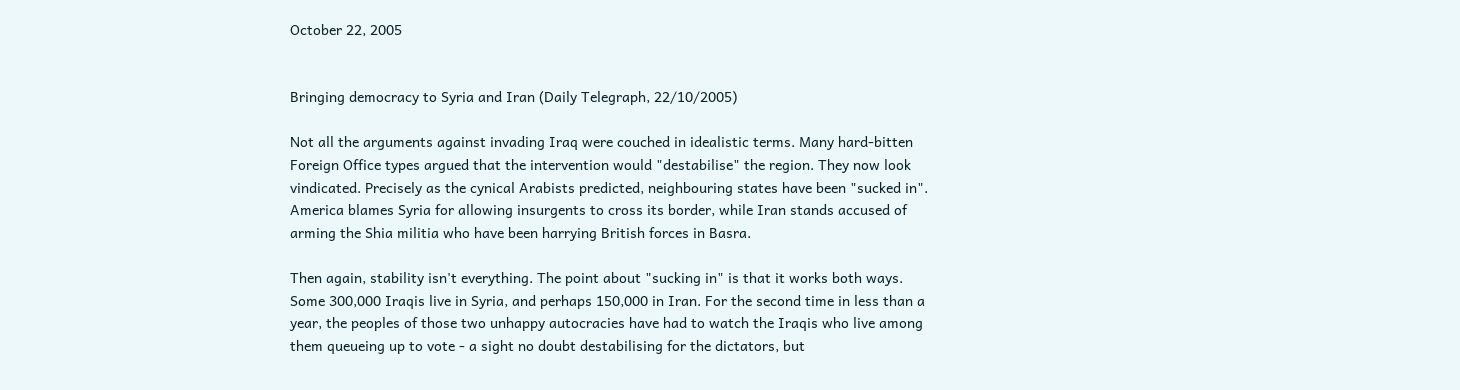October 22, 2005


Bringing democracy to Syria and Iran (Daily Telegraph, 22/10/2005)

Not all the arguments against invading Iraq were couched in idealistic terms. Many hard-bitten Foreign Office types argued that the intervention would "destabilise" the region. They now look vindicated. Precisely as the cynical Arabists predicted, neighbouring states have been "sucked in". America blames Syria for allowing insurgents to cross its border, while Iran stands accused of arming the Shia militia who have been harrying British forces in Basra.

Then again, stability isn't everything. The point about "sucking in" is that it works both ways. Some 300,000 Iraqis live in Syria, and perhaps 150,000 in Iran. For the second time in less than a year, the peoples of those two unhappy autocracies have had to watch the Iraqis who live among them queueing up to vote - a sight no doubt destabilising for the dictators, but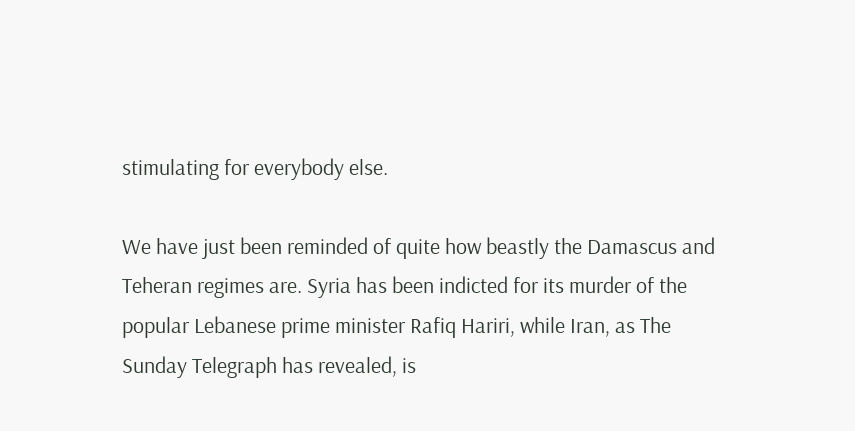stimulating for everybody else.

We have just been reminded of quite how beastly the Damascus and Teheran regimes are. Syria has been indicted for its murder of the popular Lebanese prime minister Rafiq Hariri, while Iran, as The Sunday Telegraph has revealed, is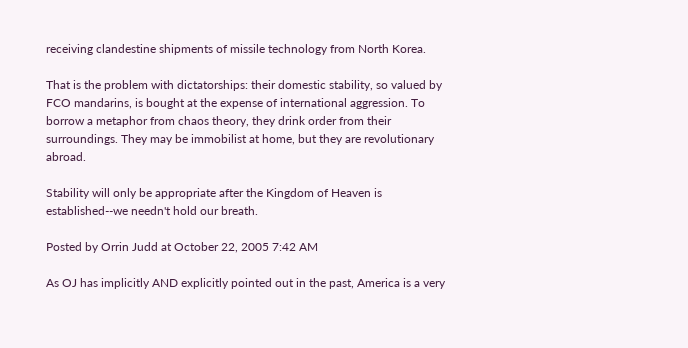receiving clandestine shipments of missile technology from North Korea.

That is the problem with dictatorships: their domestic stability, so valued by FCO mandarins, is bought at the expense of international aggression. To borrow a metaphor from chaos theory, they drink order from their surroundings. They may be immobilist at home, but they are revolutionary abroad.

Stability will only be appropriate after the Kingdom of Heaven is established--we needn't hold our breath.

Posted by Orrin Judd at October 22, 2005 7:42 AM

As OJ has implicitly AND explicitly pointed out in the past, America is a very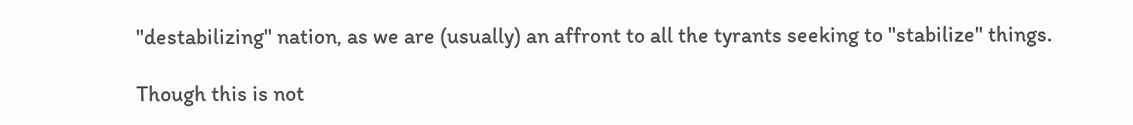"destabilizing" nation, as we are (usually) an affront to all the tyrants seeking to "stabilize" things.

Though this is not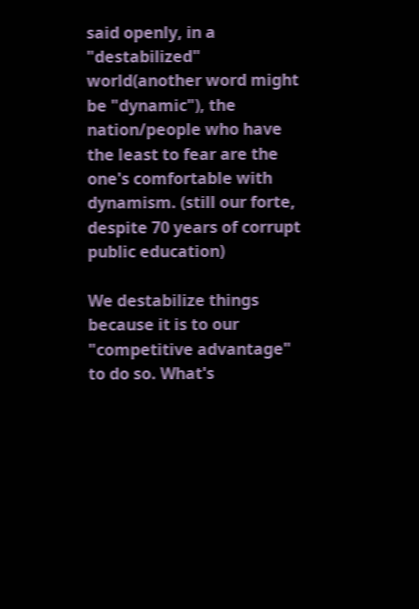said openly, in a "destabilized" world(another word might be "dynamic"), the nation/people who have the least to fear are the one's comfortable with dynamism. (still our forte, despite 70 years of corrupt public education)

We destabilize things because it is to our "competitive advantage" to do so. What's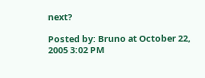next?

Posted by: Bruno at October 22, 2005 3:02 PM